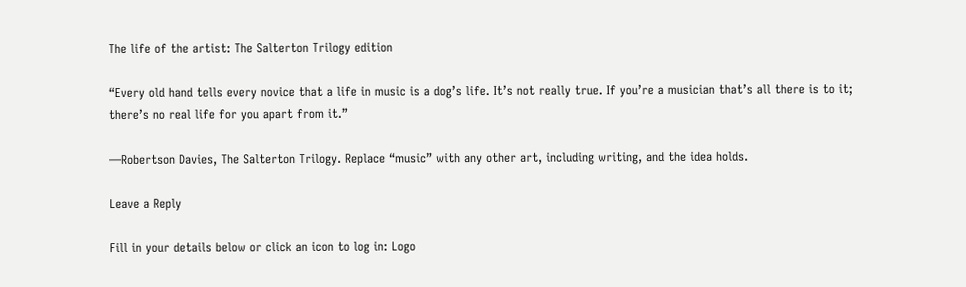The life of the artist: The Salterton Trilogy edition

“Every old hand tells every novice that a life in music is a dog’s life. It’s not really true. If you’re a musician that’s all there is to it; there’s no real life for you apart from it.”

—Robertson Davies, The Salterton Trilogy. Replace “music” with any other art, including writing, and the idea holds.

Leave a Reply

Fill in your details below or click an icon to log in: Logo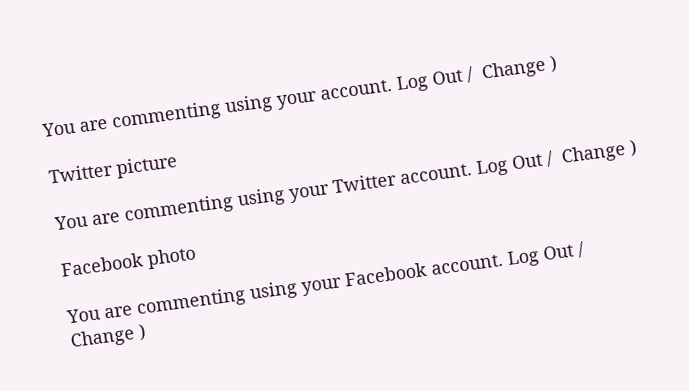You are commenting using your account. Log Out /  Change )

Twitter picture

You are commenting using your Twitter account. Log Out /  Change )

Facebook photo

You are commenting using your Facebook account. Log Out /  Change )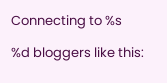Connecting to %s

%d bloggers like this: